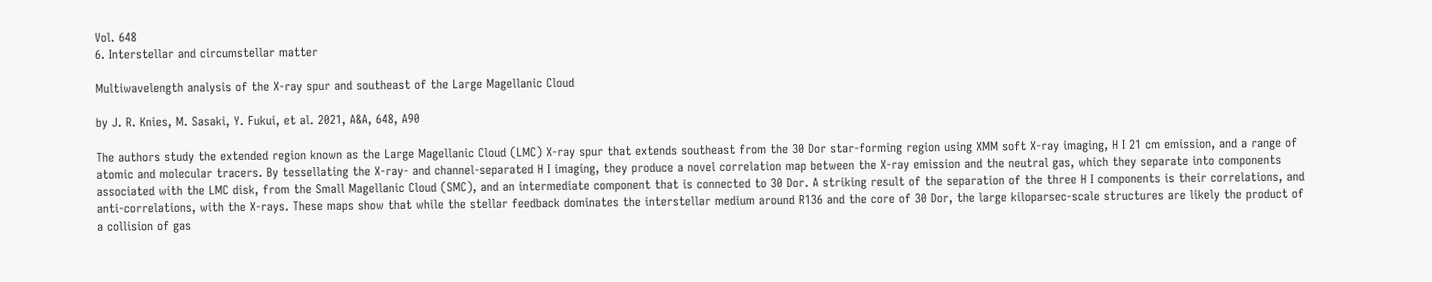Vol. 648
6. Interstellar and circumstellar matter

Multiwavelength analysis of the X-ray spur and southeast of the Large Magellanic Cloud

by J. R. Knies, M. Sasaki, Y. Fukui, et al. 2021, A&A, 648, A90

The authors study the extended region known as the Large Magellanic Cloud (LMC) X-ray spur that extends southeast from the 30 Dor star-forming region using XMM soft X-ray imaging, H I 21 cm emission, and a range of atomic and molecular tracers. By tessellating the X-ray- and channel-separated H I imaging, they produce a novel correlation map between the X-ray emission and the neutral gas, which they separate into components associated with the LMC disk, from the Small Magellanic Cloud (SMC), and an intermediate component that is connected to 30 Dor. A striking result of the separation of the three H I components is their correlations, and anti-correlations, with the X-rays. These maps show that while the stellar feedback dominates the interstellar medium around R136 and the core of 30 Dor, the large kiloparsec-scale structures are likely the product of a collision of gas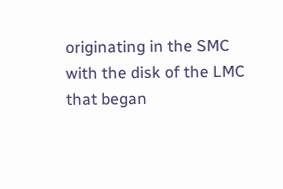originating in the SMC with the disk of the LMC that began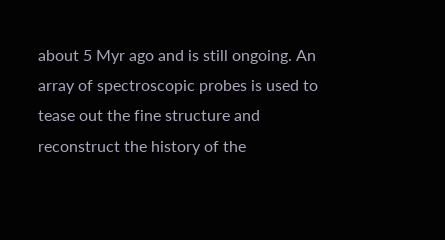about 5 Myr ago and is still ongoing. An array of spectroscopic probes is used to tease out the fine structure and reconstruct the history of the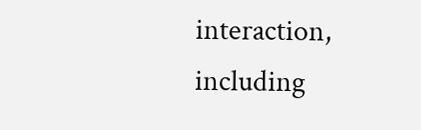interaction, including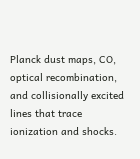Planck dust maps, CO, optical recombination, and collisionally excited lines that trace ionization and shocks.